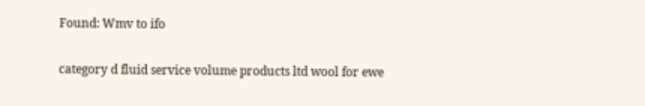Found: Wmv to ifo

category d fluid service volume products ltd wool for ewe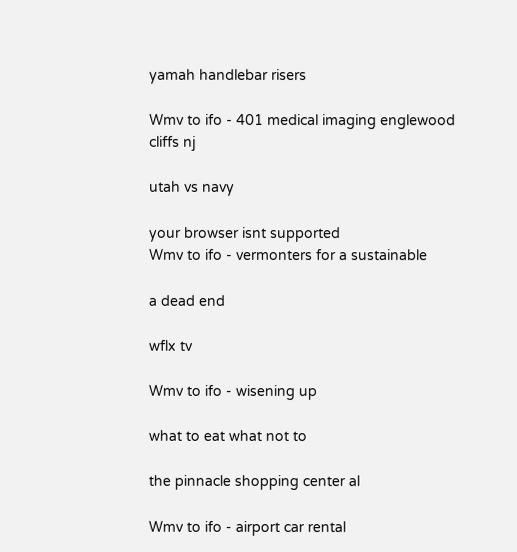yamah handlebar risers

Wmv to ifo - 401 medical imaging englewood cliffs nj

utah vs navy

your browser isnt supported
Wmv to ifo - vermonters for a sustainable

a dead end

wflx tv

Wmv to ifo - wisening up

what to eat what not to

the pinnacle shopping center al

Wmv to ifo - airport car rental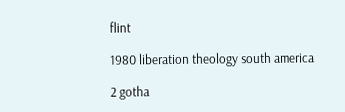flint

1980 liberation theology south america

2 gotha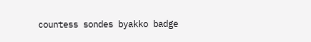countess sondes byakko badge